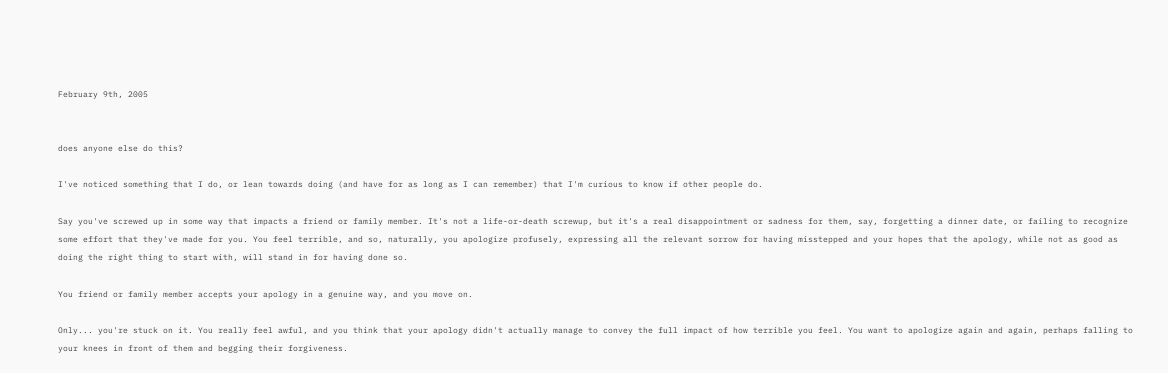February 9th, 2005


does anyone else do this?

I've noticed something that I do, or lean towards doing (and have for as long as I can remember) that I'm curious to know if other people do.

Say you've screwed up in some way that impacts a friend or family member. It's not a life-or-death screwup, but it's a real disappointment or sadness for them, say, forgetting a dinner date, or failing to recognize some effort that they've made for you. You feel terrible, and so, naturally, you apologize profusely, expressing all the relevant sorrow for having misstepped and your hopes that the apology, while not as good as doing the right thing to start with, will stand in for having done so.

You friend or family member accepts your apology in a genuine way, and you move on.

Only... you're stuck on it. You really feel awful, and you think that your apology didn't actually manage to convey the full impact of how terrible you feel. You want to apologize again and again, perhaps falling to your knees in front of them and begging their forgiveness.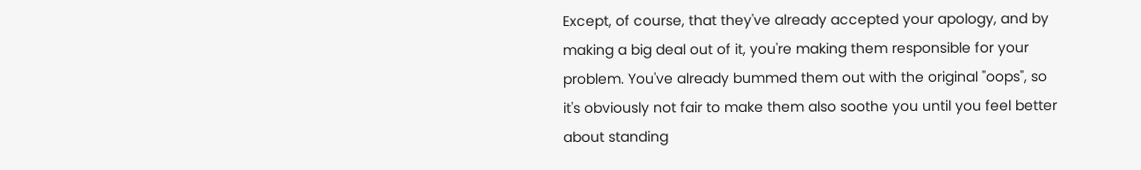Except, of course, that they've already accepted your apology, and by making a big deal out of it, you're making them responsible for your problem. You've already bummed them out with the original "oops", so it's obviously not fair to make them also soothe you until you feel better about standing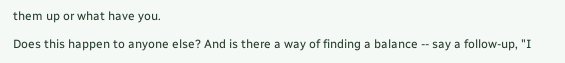them up or what have you.

Does this happen to anyone else? And is there a way of finding a balance -- say a follow-up, "I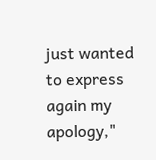just wanted to express again my apology,"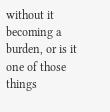without it becoming a burden, or is it one of those things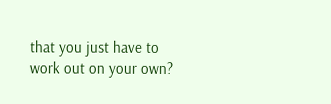that you just have to work out on your own?